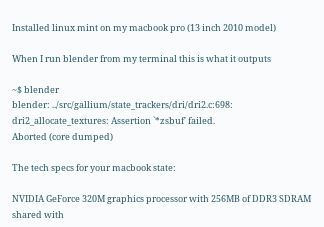Installed linux mint on my macbook pro (13 inch 2010 model)

When I run blender from my terminal this is what it outputs

~$ blender
blender: ../src/gallium/state_trackers/dri/dri2.c:698: dri2_allocate_textures: Assertion `*zsbuf' failed.
Aborted (core dumped)

The tech specs for your macbook state:

NVIDIA GeForce 320M graphics processor with 256MB of DDR3 SDRAM shared with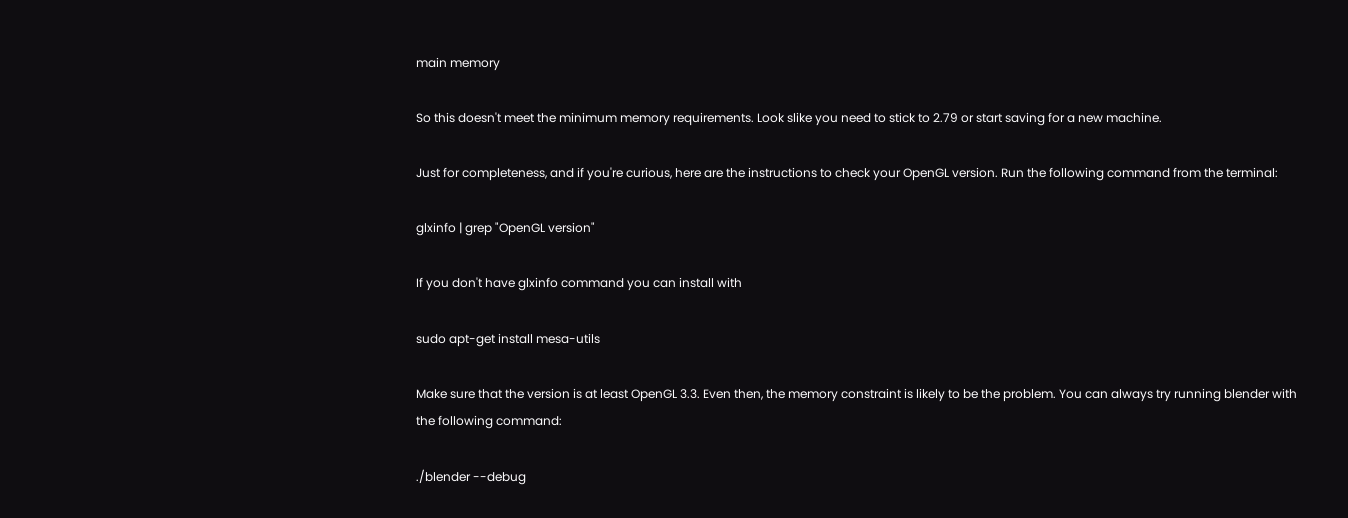main memory

So this doesn't meet the minimum memory requirements. Look slike you need to stick to 2.79 or start saving for a new machine.

Just for completeness, and if you're curious, here are the instructions to check your OpenGL version. Run the following command from the terminal:

glxinfo | grep "OpenGL version"

If you don't have glxinfo command you can install with

sudo apt-get install mesa-utils

Make sure that the version is at least OpenGL 3.3. Even then, the memory constraint is likely to be the problem. You can always try running blender with the following command:

./blender --debug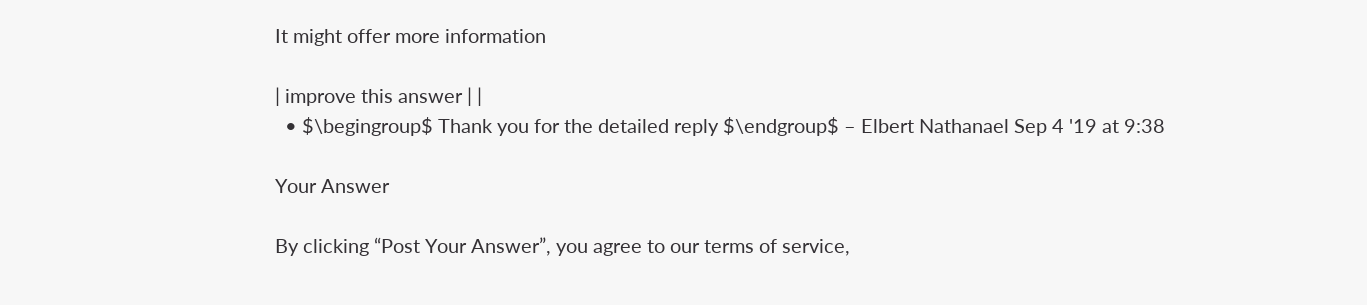It might offer more information

| improve this answer | |
  • $\begingroup$ Thank you for the detailed reply $\endgroup$ – Elbert Nathanael Sep 4 '19 at 9:38

Your Answer

By clicking “Post Your Answer”, you agree to our terms of service,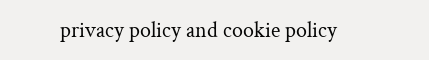privacy policy and cookie policy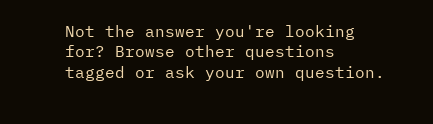Not the answer you're looking for? Browse other questions tagged or ask your own question.